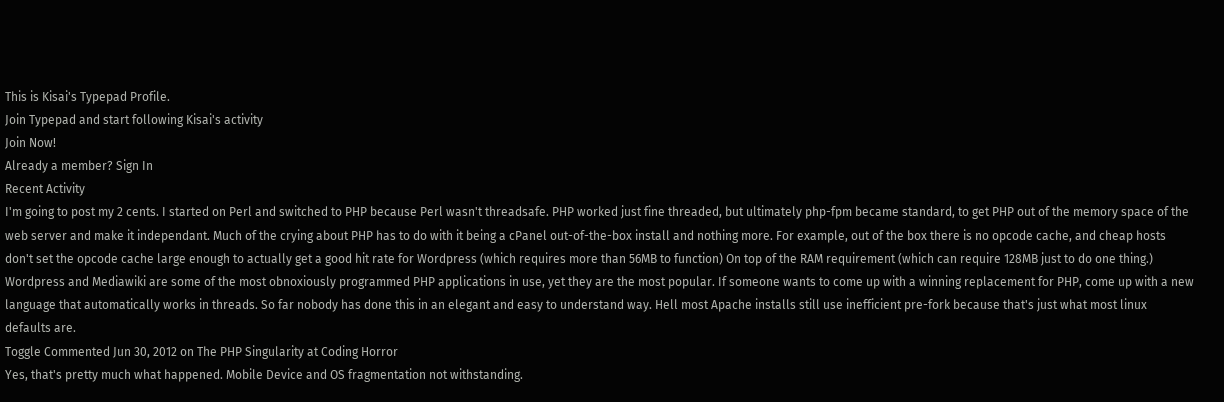This is Kisai's Typepad Profile.
Join Typepad and start following Kisai's activity
Join Now!
Already a member? Sign In
Recent Activity
I'm going to post my 2 cents. I started on Perl and switched to PHP because Perl wasn't threadsafe. PHP worked just fine threaded, but ultimately php-fpm became standard, to get PHP out of the memory space of the web server and make it independant. Much of the crying about PHP has to do with it being a cPanel out-of-the-box install and nothing more. For example, out of the box there is no opcode cache, and cheap hosts don't set the opcode cache large enough to actually get a good hit rate for Wordpress (which requires more than 56MB to function) On top of the RAM requirement (which can require 128MB just to do one thing.) Wordpress and Mediawiki are some of the most obnoxiously programmed PHP applications in use, yet they are the most popular. If someone wants to come up with a winning replacement for PHP, come up with a new language that automatically works in threads. So far nobody has done this in an elegant and easy to understand way. Hell most Apache installs still use inefficient pre-fork because that's just what most linux defaults are.
Toggle Commented Jun 30, 2012 on The PHP Singularity at Coding Horror
Yes, that's pretty much what happened. Mobile Device and OS fragmentation not withstanding.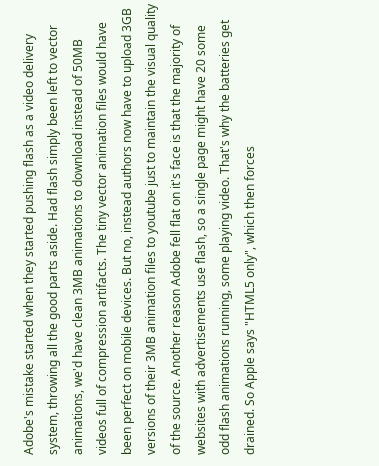Adobe's mistake started when they started pushing flash as a video delivery system, throwing all the good parts aside. Had flash simply been left to vector animations, we'd have clean 3MB animations to download instead of 50MB videos full of compression artifacts. The tiny vector animation files would have been perfect on mobile devices. But no, instead authors now have to upload 3GB versions of their 3MB animation files to youtube just to maintain the visual quality of the source. Another reason Adobe fell flat on it's face is that the majority of websites with advertisements use flash, so a single page might have 20 some odd flash animations running, some playing video. That's why the batteries get drained. So Apple says "HTML5 only", which then forces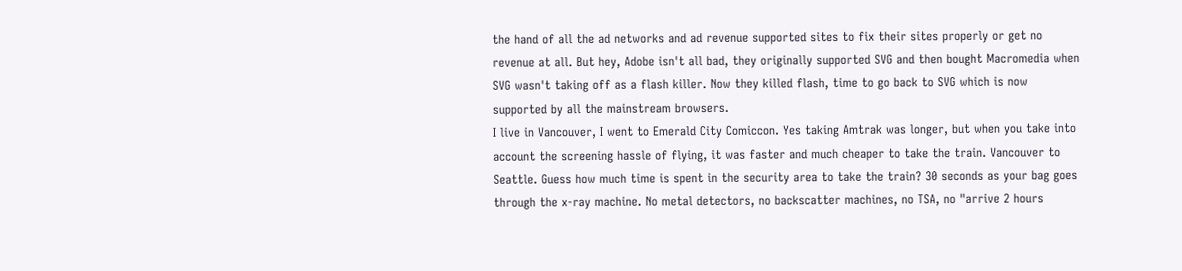the hand of all the ad networks and ad revenue supported sites to fix their sites properly or get no revenue at all. But hey, Adobe isn't all bad, they originally supported SVG and then bought Macromedia when SVG wasn't taking off as a flash killer. Now they killed flash, time to go back to SVG which is now supported by all the mainstream browsers.
I live in Vancouver, I went to Emerald City Comiccon. Yes taking Amtrak was longer, but when you take into account the screening hassle of flying, it was faster and much cheaper to take the train. Vancouver to Seattle. Guess how much time is spent in the security area to take the train? 30 seconds as your bag goes through the x-ray machine. No metal detectors, no backscatter machines, no TSA, no "arrive 2 hours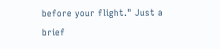before your flight." Just a brief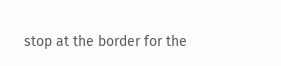stop at the border for the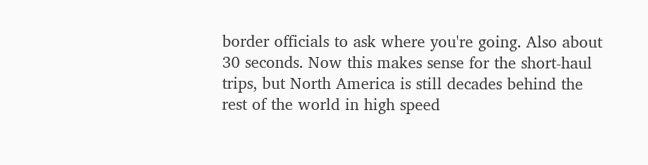border officials to ask where you're going. Also about 30 seconds. Now this makes sense for the short-haul trips, but North America is still decades behind the rest of the world in high speed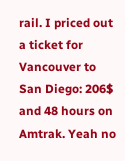rail. I priced out a ticket for Vancouver to San Diego: 206$ and 48 hours on Amtrak. Yeah no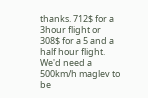thanks. 712$ for a 3hour flight or 308$ for a 5 and a half hour flight. We'd need a 500km/h maglev to be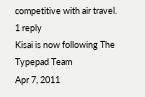competitive with air travel.
1 reply
Kisai is now following The Typepad Team
Apr 7, 2011